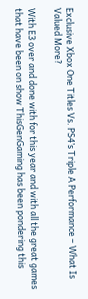Exclusive Xbox One Titles Vs. PS4’s Triple A Performance – What Is Valued More?

With E3 over and done with for this year and with all the great games that have been on show ThisGenGaming has been pondering this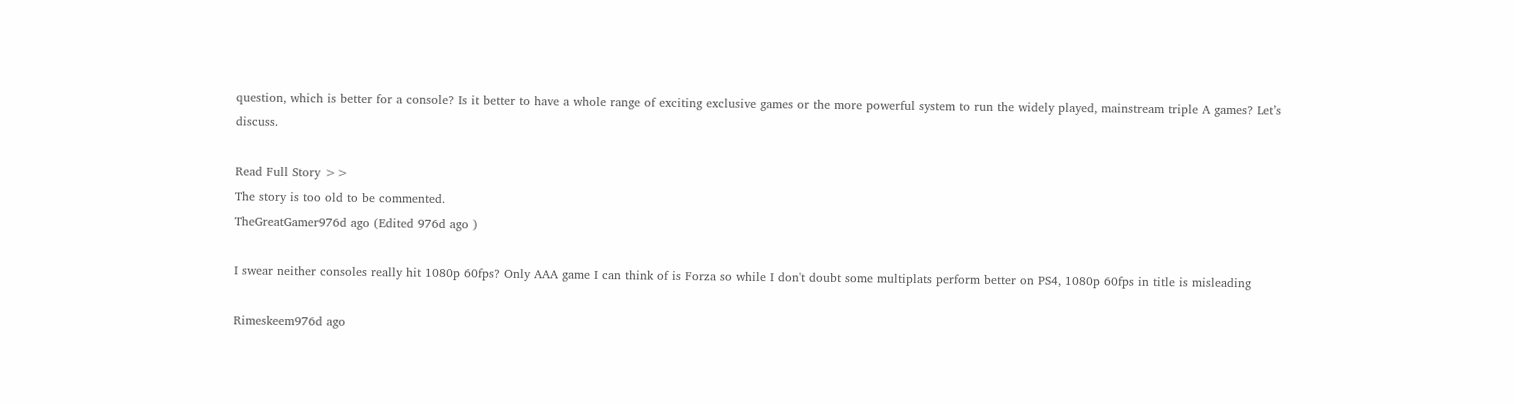question, which is better for a console? Is it better to have a whole range of exciting exclusive games or the more powerful system to run the widely played, mainstream triple A games? Let’s discuss.

Read Full Story >>
The story is too old to be commented.
TheGreatGamer976d ago (Edited 976d ago )

I swear neither consoles really hit 1080p 60fps? Only AAA game I can think of is Forza so while I don't doubt some multiplats perform better on PS4, 1080p 60fps in title is misleading

Rimeskeem976d ago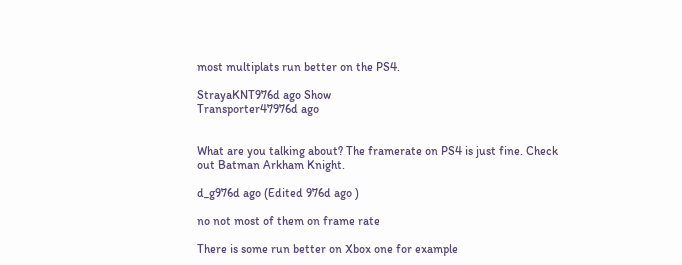most multiplats run better on the PS4.

StrayaKNT976d ago Show
Transporter47976d ago


What are you talking about? The framerate on PS4 is just fine. Check out Batman Arkham Knight.

d_g976d ago (Edited 976d ago )

no not most of them on frame rate

There is some run better on Xbox one for example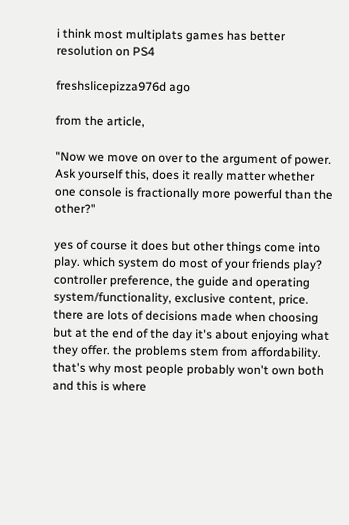i think most multiplats games has better resolution on PS4

freshslicepizza976d ago

from the article,

"Now we move on over to the argument of power. Ask yourself this, does it really matter whether one console is fractionally more powerful than the other?"

yes of course it does but other things come into play. which system do most of your friends play? controller preference, the guide and operating system/functionality, exclusive content, price. there are lots of decisions made when choosing but at the end of the day it's about enjoying what they offer. the problems stem from affordability. that's why most people probably won't own both and this is where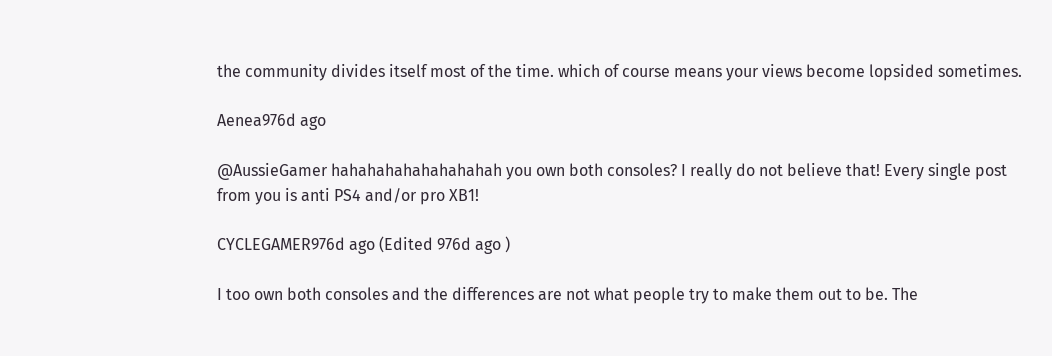the community divides itself most of the time. which of course means your views become lopsided sometimes.

Aenea976d ago

@AussieGamer hahahahahahahahahah you own both consoles? I really do not believe that! Every single post from you is anti PS4 and/or pro XB1!

CYCLEGAMER976d ago (Edited 976d ago )

I too own both consoles and the differences are not what people try to make them out to be. The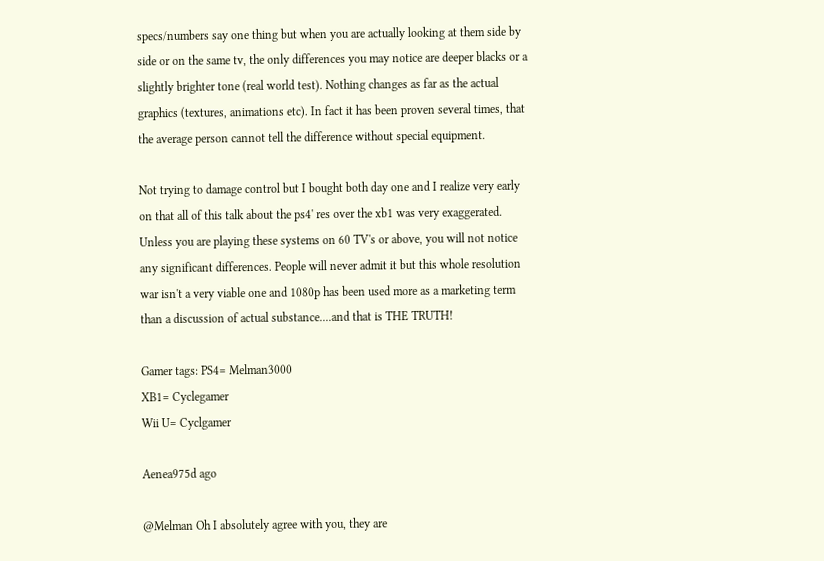specs/numbers say one thing but when you are actually looking at them side by side or on the same tv, the only differences you may notice are deeper blacks or a slightly brighter tone (real world test). Nothing changes as far as the actual graphics (textures, animations etc). In fact it has been proven several times, that the average person cannot tell the difference without special equipment.

Not trying to damage control but I bought both day one and I realize very early on that all of this talk about the ps4' res over the xb1 was very exaggerated. Unless you are playing these systems on 60 TV's or above, you will not notice any significant differences. People will never admit it but this whole resolution war isn't a very viable one and 1080p has been used more as a marketing term than a discussion of actual substance....and that is THE TRUTH!

Gamer tags: PS4= Melman3000
XB1= Cyclegamer
Wii U= Cyclgamer

Aenea975d ago

@Melman Oh I absolutely agree with you, they are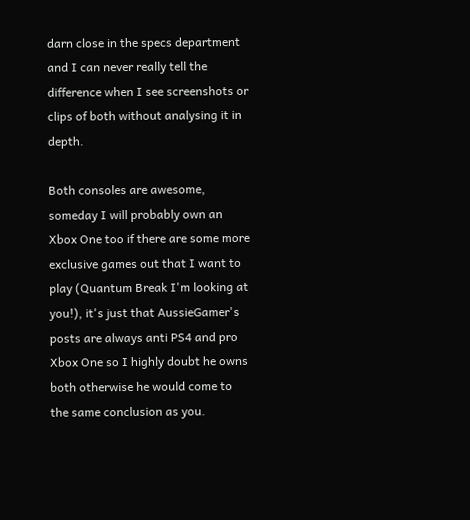darn close in the specs department and I can never really tell the difference when I see screenshots or clips of both without analysing it in depth.

Both consoles are awesome, someday I will probably own an Xbox One too if there are some more exclusive games out that I want to play (Quantum Break I'm looking at you!), it's just that AussieGamer's posts are always anti PS4 and pro Xbox One so I highly doubt he owns both otherwise he would come to the same conclusion as you.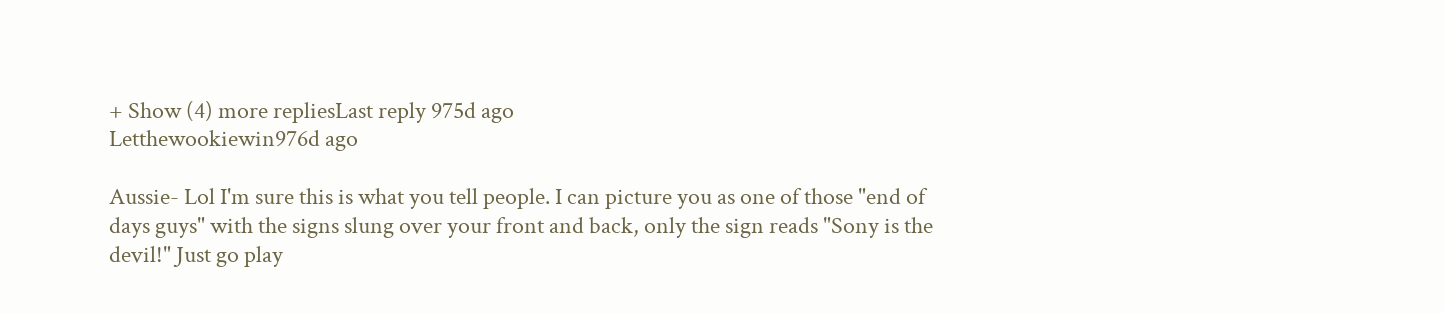+ Show (4) more repliesLast reply 975d ago
Letthewookiewin976d ago

Aussie- Lol I'm sure this is what you tell people. I can picture you as one of those "end of days guys" with the signs slung over your front and back, only the sign reads "Sony is the devil!" Just go play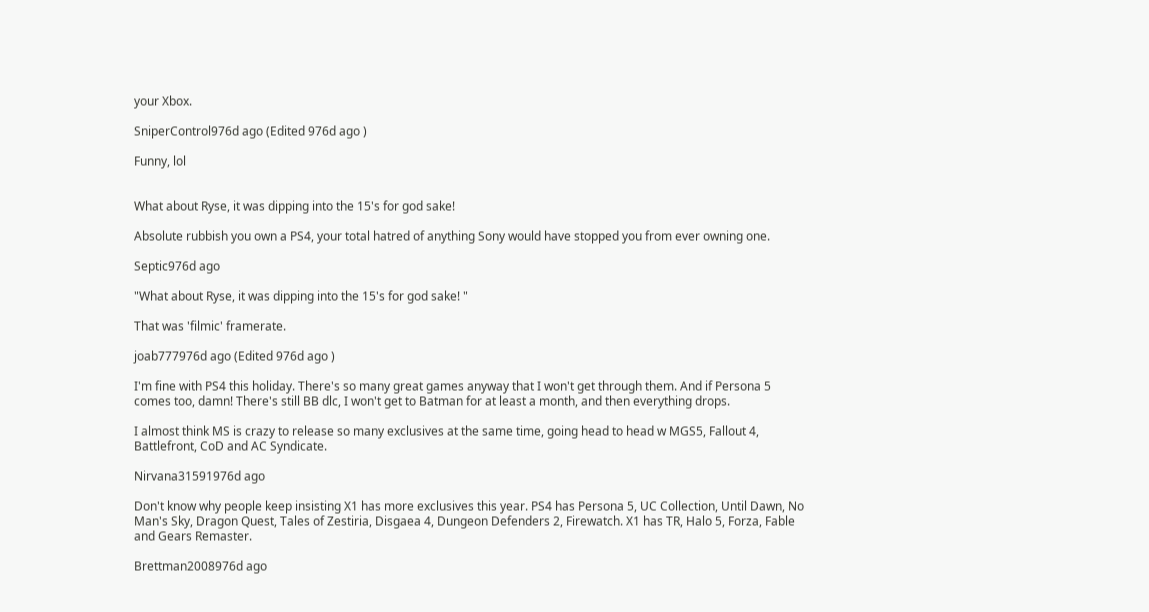your Xbox.

SniperControl976d ago (Edited 976d ago )

Funny, lol


What about Ryse, it was dipping into the 15's for god sake!

Absolute rubbish you own a PS4, your total hatred of anything Sony would have stopped you from ever owning one.

Septic976d ago

"What about Ryse, it was dipping into the 15's for god sake! "

That was 'filmic' framerate.

joab777976d ago (Edited 976d ago )

I'm fine with PS4 this holiday. There's so many great games anyway that I won't get through them. And if Persona 5 comes too, damn! There's still BB dlc, I won't get to Batman for at least a month, and then everything drops.

I almost think MS is crazy to release so many exclusives at the same time, going head to head w MGS5, Fallout 4, Battlefront, CoD and AC Syndicate.

Nirvana31591976d ago

Don't know why people keep insisting X1 has more exclusives this year. PS4 has Persona 5, UC Collection, Until Dawn, No Man's Sky, Dragon Quest, Tales of Zestiria, Disgaea 4, Dungeon Defenders 2, Firewatch. X1 has TR, Halo 5, Forza, Fable and Gears Remaster.

Brettman2008976d ago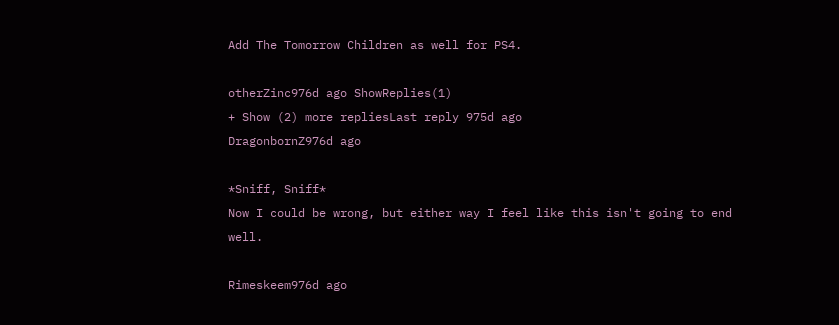Add The Tomorrow Children as well for PS4.

otherZinc976d ago ShowReplies(1)
+ Show (2) more repliesLast reply 975d ago
DragonbornZ976d ago

*Sniff, Sniff*
Now I could be wrong, but either way I feel like this isn't going to end well.

Rimeskeem976d ago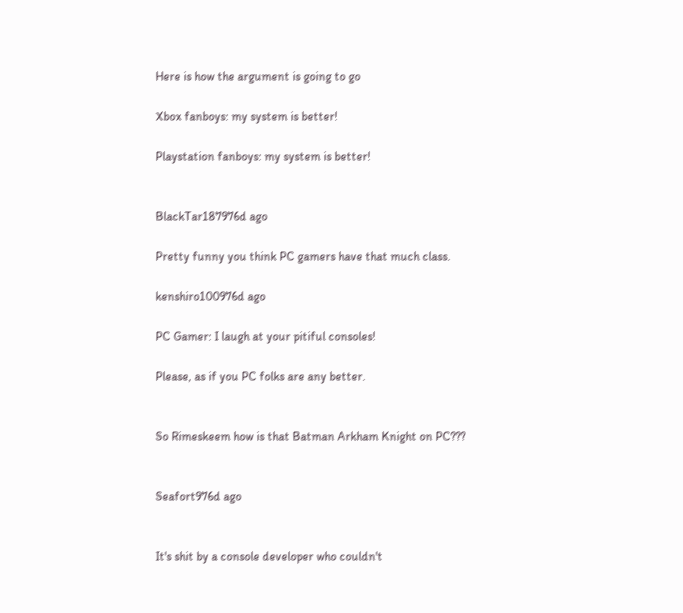Here is how the argument is going to go

Xbox fanboys: my system is better!

Playstation fanboys: my system is better!


BlackTar187976d ago

Pretty funny you think PC gamers have that much class.

kenshiro100976d ago

PC Gamer: I laugh at your pitiful consoles!

Please, as if you PC folks are any better.


So Rimeskeem how is that Batman Arkham Knight on PC???


Seafort976d ago


It's shit by a console developer who couldn't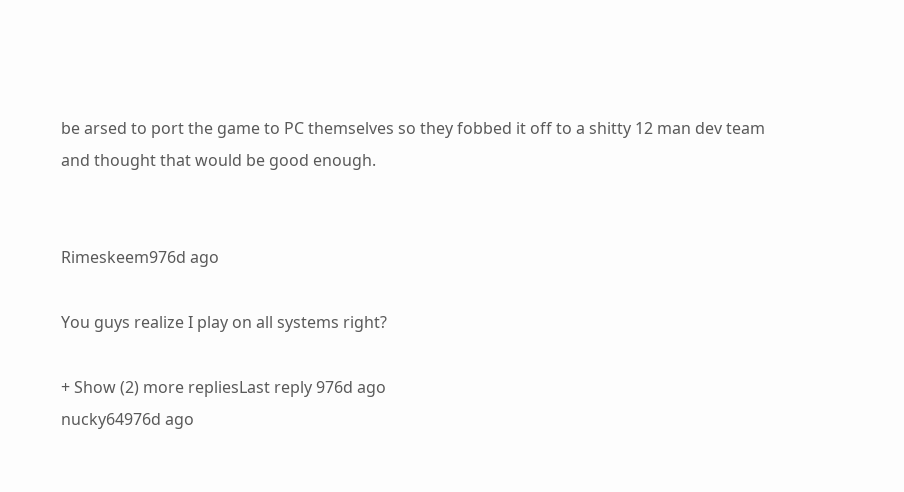be arsed to port the game to PC themselves so they fobbed it off to a shitty 12 man dev team and thought that would be good enough.


Rimeskeem976d ago

You guys realize I play on all systems right?

+ Show (2) more repliesLast reply 976d ago
nucky64976d ago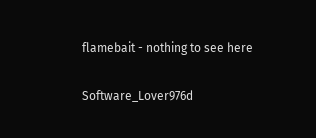flamebait - nothing to see here

Software_Lover976d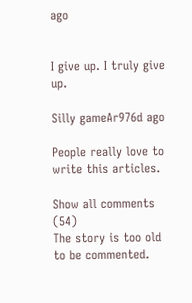ago


I give up. I truly give up.

Silly gameAr976d ago

People really love to write this articles.

Show all comments (54)
The story is too old to be commented.